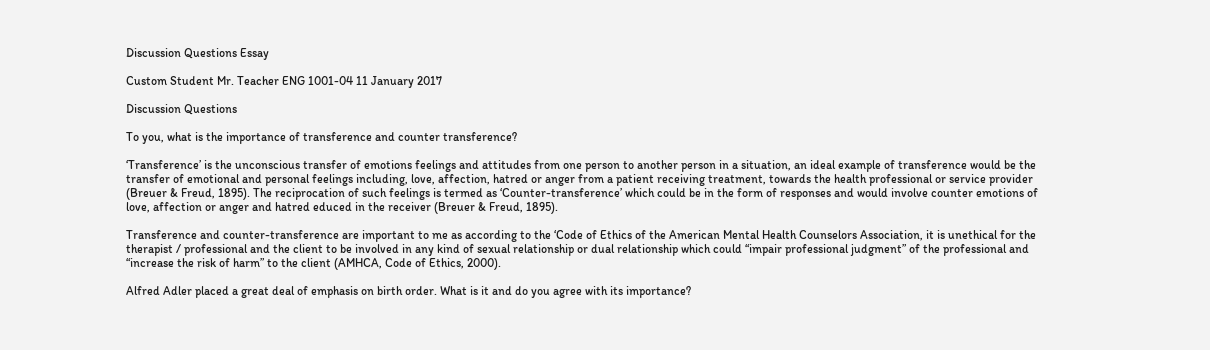Discussion Questions Essay

Custom Student Mr. Teacher ENG 1001-04 11 January 2017

Discussion Questions

To you, what is the importance of transference and counter transference?

‘Transference’ is the unconscious transfer of emotions feelings and attitudes from one person to another person in a situation, an ideal example of transference would be the transfer of emotional and personal feelings including, love, affection, hatred or anger from a patient receiving treatment, towards the health professional or service provider (Breuer & Freud, 1895). The reciprocation of such feelings is termed as ‘Counter-transference’ which could be in the form of responses and would involve counter emotions of love, affection or anger and hatred educed in the receiver (Breuer & Freud, 1895).

Transference and counter-transference are important to me as according to the ‘Code of Ethics of the American Mental Health Counselors Association, it is unethical for the therapist / professional and the client to be involved in any kind of sexual relationship or dual relationship which could “impair professional judgment” of the professional and “increase the risk of harm” to the client (AMHCA, Code of Ethics, 2000).

Alfred Adler placed a great deal of emphasis on birth order. What is it and do you agree with its importance?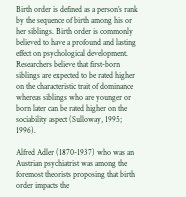Birth order is defined as a person’s rank by the sequence of birth among his or her siblings. Birth order is commonly believed to have a profound and lasting effect on psychological development. Researchers believe that first-born siblings are expected to be rated higher on the characteristic trait of dominance whereas siblings who are younger or born later can be rated higher on the sociability aspect (Sulloway, 1995; 1996).

Alfred Adler (1870-1937) who was an Austrian psychiatrist was among the foremost theorists proposing that birth order impacts the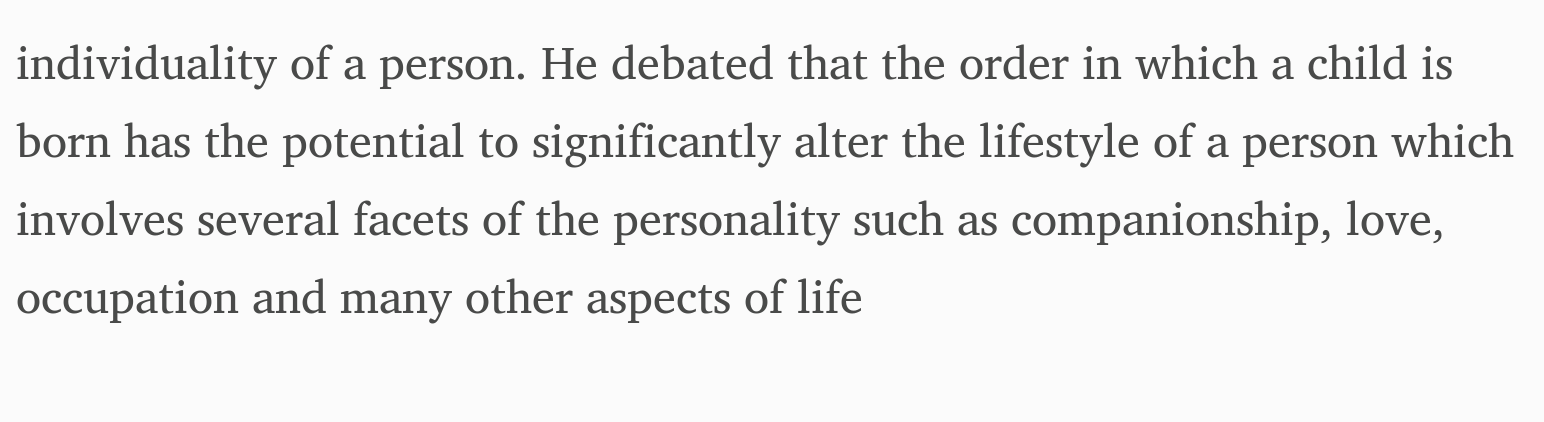individuality of a person. He debated that the order in which a child is born has the potential to significantly alter the lifestyle of a person which involves several facets of the personality such as companionship, love, occupation and many other aspects of life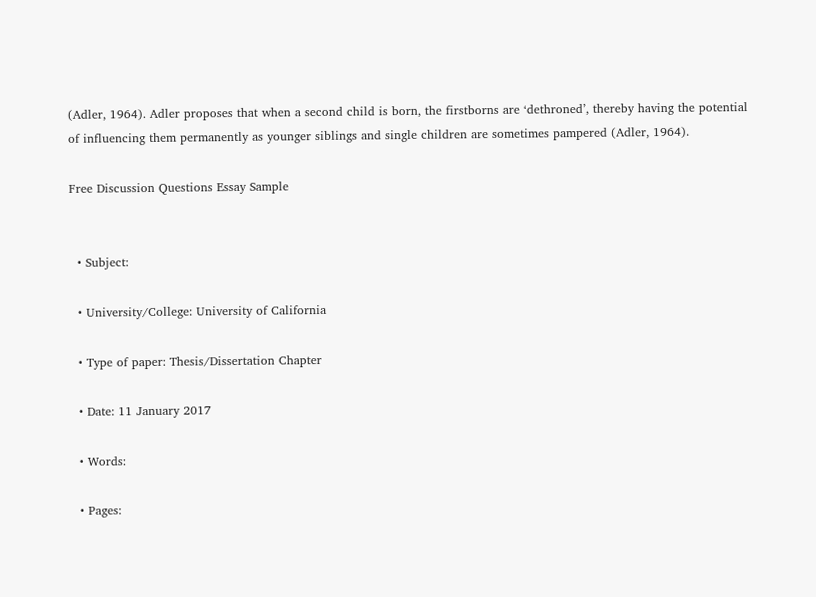(Adler, 1964). Adler proposes that when a second child is born, the firstborns are ‘dethroned’, thereby having the potential of influencing them permanently as younger siblings and single children are sometimes pampered (Adler, 1964).

Free Discussion Questions Essay Sample


  • Subject:

  • University/College: University of California

  • Type of paper: Thesis/Dissertation Chapter

  • Date: 11 January 2017

  • Words:

  • Pages: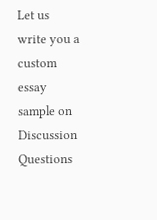Let us write you a custom essay sample on Discussion Questions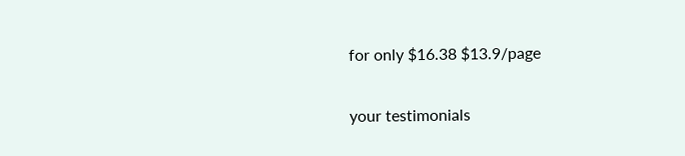for only $16.38 $13.9/page

your testimonials